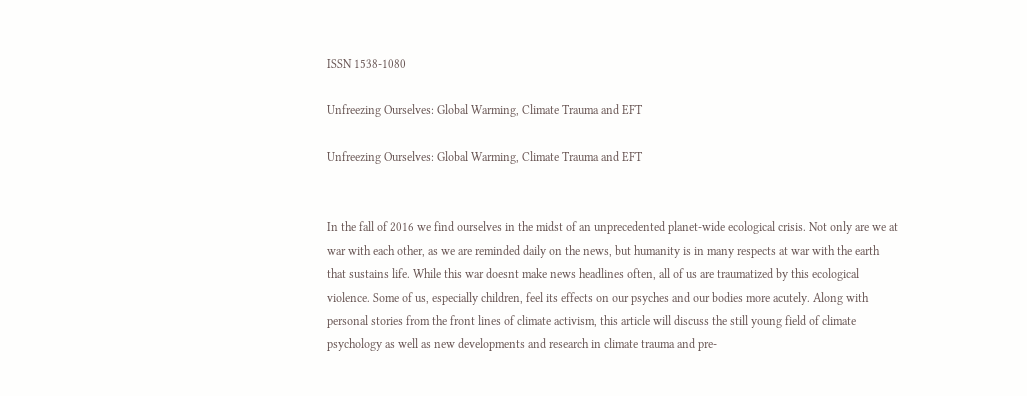ISSN 1538-1080

Unfreezing Ourselves: Global Warming, Climate Trauma and EFT

Unfreezing Ourselves: Global Warming, Climate Trauma and EFT


In the fall of 2016 we find ourselves in the midst of an unprecedented planet-wide ecological crisis. Not only are we at war with each other, as we are reminded daily on the news, but humanity is in many respects at war with the earth that sustains life. While this war doesnt make news headlines often, all of us are traumatized by this ecological violence. Some of us, especially children, feel its effects on our psyches and our bodies more acutely. Along with personal stories from the front lines of climate activism, this article will discuss the still young field of climate psychology as well as new developments and research in climate trauma and pre-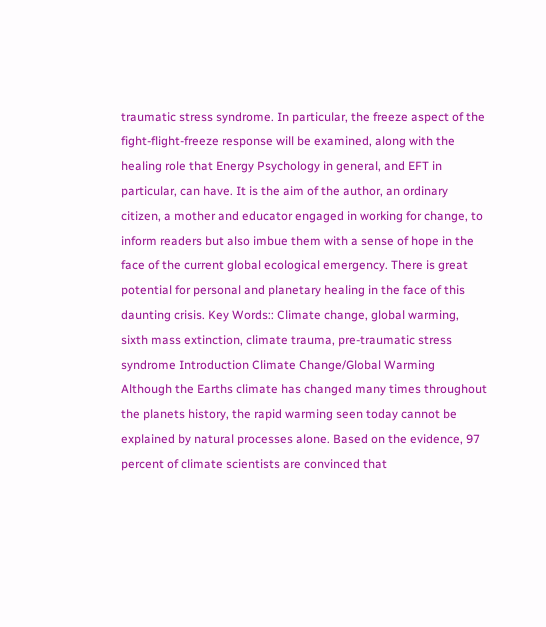traumatic stress syndrome. In particular, the freeze aspect of the fight-flight-freeze response will be examined, along with the healing role that Energy Psychology in general, and EFT in particular, can have. It is the aim of the author, an ordinary citizen, a mother and educator engaged in working for change, to inform readers but also imbue them with a sense of hope in the face of the current global ecological emergency. There is great potential for personal and planetary healing in the face of this daunting crisis. Key Words:: Climate change, global warming, sixth mass extinction, climate trauma, pre-traumatic stress syndrome Introduction Climate Change/Global Warming Although the Earths climate has changed many times throughout the planets history, the rapid warming seen today cannot be explained by natural processes alone. Based on the evidence, 97 percent of climate scientists are convinced that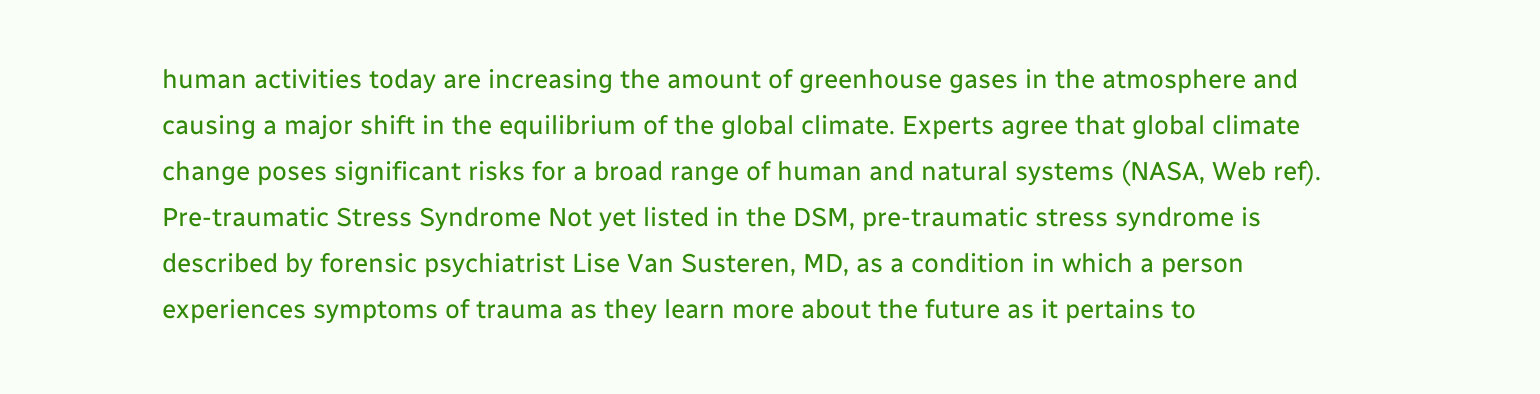human activities today are increasing the amount of greenhouse gases in the atmosphere and causing a major shift in the equilibrium of the global climate. Experts agree that global climate change poses significant risks for a broad range of human and natural systems (NASA, Web ref). Pre-traumatic Stress Syndrome Not yet listed in the DSM, pre-traumatic stress syndrome is described by forensic psychiatrist Lise Van Susteren, MD, as a condition in which a person experiences symptoms of trauma as they learn more about the future as it pertains to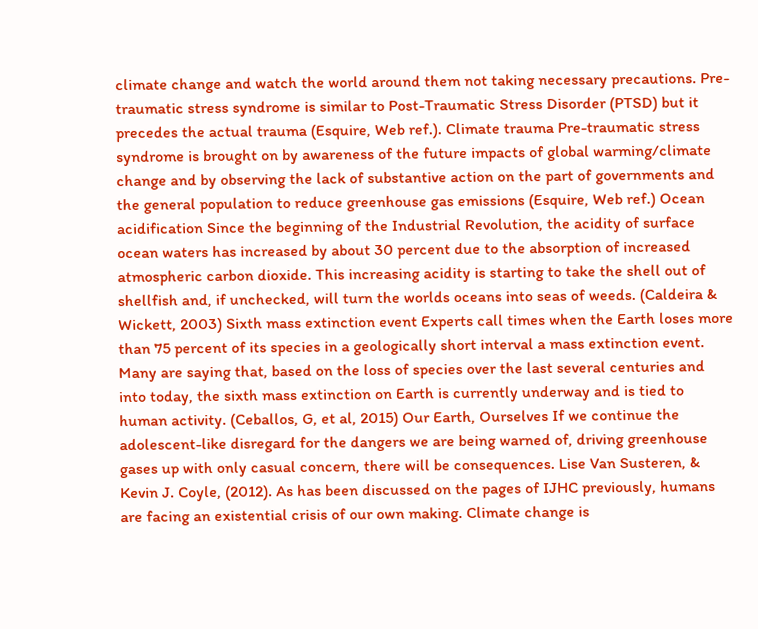climate change and watch the world around them not taking necessary precautions. Pre-traumatic stress syndrome is similar to Post-Traumatic Stress Disorder (PTSD) but it precedes the actual trauma (Esquire, Web ref.). Climate trauma Pre-traumatic stress syndrome is brought on by awareness of the future impacts of global warming/climate change and by observing the lack of substantive action on the part of governments and the general population to reduce greenhouse gas emissions (Esquire, Web ref.) Ocean acidification Since the beginning of the Industrial Revolution, the acidity of surface ocean waters has increased by about 30 percent due to the absorption of increased atmospheric carbon dioxide. This increasing acidity is starting to take the shell out of shellfish and, if unchecked, will turn the worlds oceans into seas of weeds. (Caldeira & Wickett, 2003) Sixth mass extinction event Experts call times when the Earth loses more than 75 percent of its species in a geologically short interval a mass extinction event. Many are saying that, based on the loss of species over the last several centuries and into today, the sixth mass extinction on Earth is currently underway and is tied to human activity. (Ceballos, G, et al, 2015) Our Earth, Ourselves If we continue the adolescent-like disregard for the dangers we are being warned of, driving greenhouse gases up with only casual concern, there will be consequences. Lise Van Susteren, & Kevin J. Coyle, (2012). As has been discussed on the pages of IJHC previously, humans are facing an existential crisis of our own making. Climate change is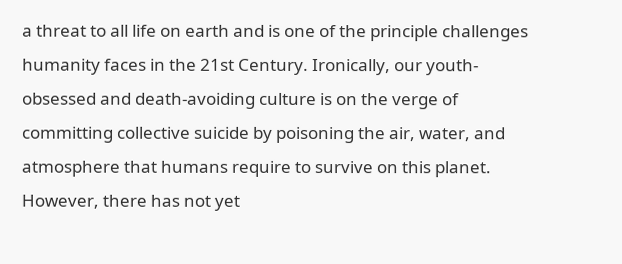a threat to all life on earth and is one of the principle challenges humanity faces in the 21st Century. Ironically, our youth-obsessed and death-avoiding culture is on the verge of committing collective suicide by poisoning the air, water, and atmosphere that humans require to survive on this planet. However, there has not yet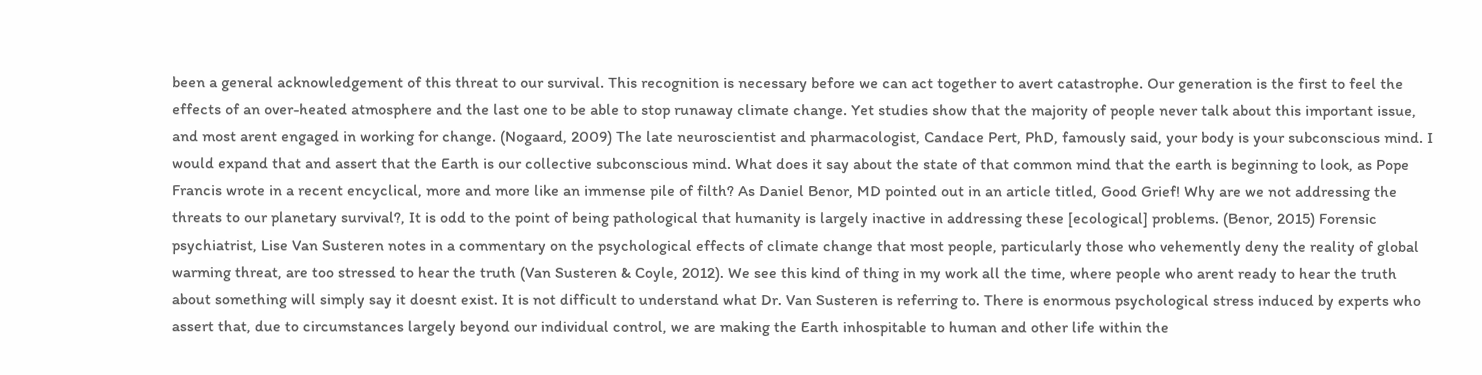been a general acknowledgement of this threat to our survival. This recognition is necessary before we can act together to avert catastrophe. Our generation is the first to feel the effects of an over-heated atmosphere and the last one to be able to stop runaway climate change. Yet studies show that the majority of people never talk about this important issue, and most arent engaged in working for change. (Nogaard, 2009) The late neuroscientist and pharmacologist, Candace Pert, PhD, famously said, your body is your subconscious mind. I would expand that and assert that the Earth is our collective subconscious mind. What does it say about the state of that common mind that the earth is beginning to look, as Pope Francis wrote in a recent encyclical, more and more like an immense pile of filth? As Daniel Benor, MD pointed out in an article titled, Good Grief! Why are we not addressing the threats to our planetary survival?, It is odd to the point of being pathological that humanity is largely inactive in addressing these [ecological] problems. (Benor, 2015) Forensic psychiatrist, Lise Van Susteren notes in a commentary on the psychological effects of climate change that most people, particularly those who vehemently deny the reality of global warming threat, are too stressed to hear the truth (Van Susteren & Coyle, 2012). We see this kind of thing in my work all the time, where people who arent ready to hear the truth about something will simply say it doesnt exist. It is not difficult to understand what Dr. Van Susteren is referring to. There is enormous psychological stress induced by experts who assert that, due to circumstances largely beyond our individual control, we are making the Earth inhospitable to human and other life within the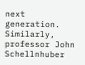next generation. Similarly, professor John Schellnhuber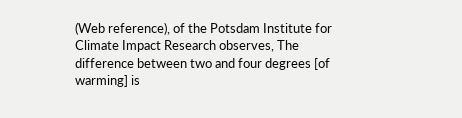(Web reference), of the Potsdam Institute for Climate Impact Research observes, The difference between two and four degrees [of warming] is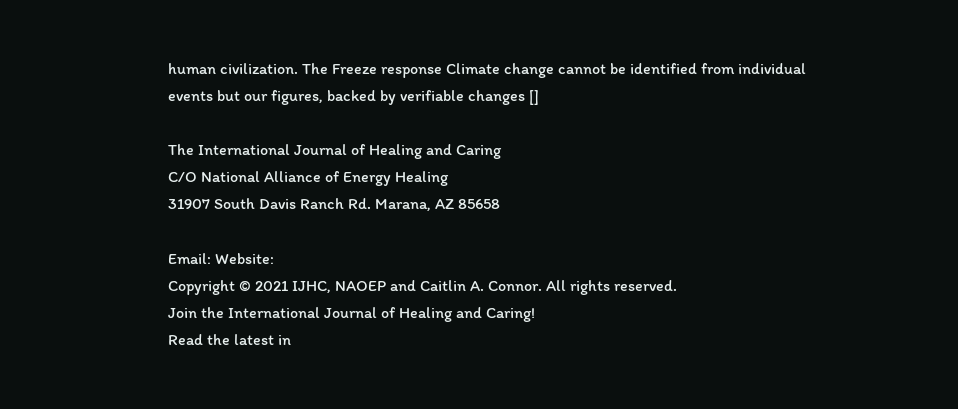human civilization. The Freeze response Climate change cannot be identified from individual events but our figures, backed by verifiable changes []

The International Journal of Healing and Caring
C/O National Alliance of Energy Healing
31907 South Davis Ranch Rd. Marana, AZ 85658

Email: Website:
Copyright © 2021 IJHC, NAOEP and Caitlin A. Connor. All rights reserved.
Join the International Journal of Healing and Caring!
Read the latest in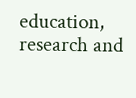education, research and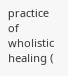practice of wholistic healing (